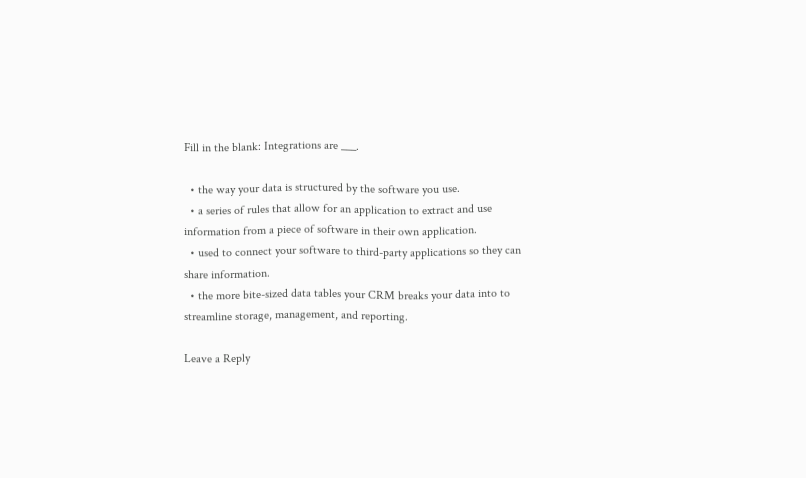Fill in the blank: Integrations are ___.

  • the way your data is structured by the software you use.
  • a series of rules that allow for an application to extract and use information from a piece of software in their own application.
  • used to connect your software to third-party applications so they can share information.
  • the more bite-sized data tables your CRM breaks your data into to streamline storage, management, and reporting.

Leave a Reply